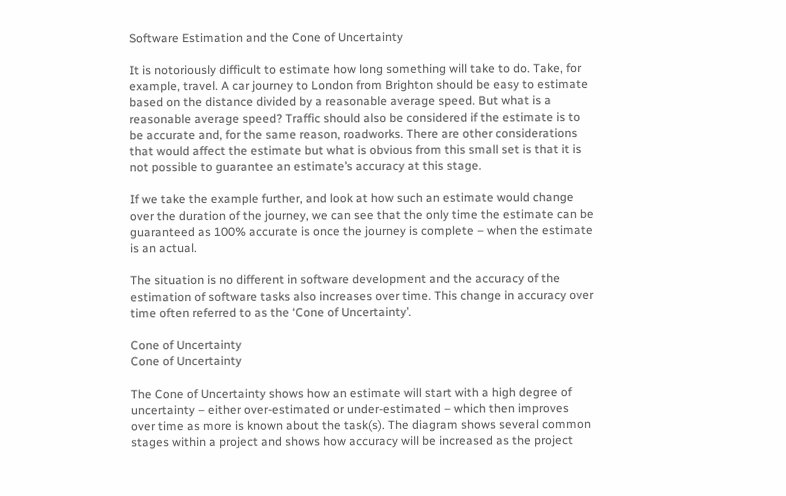Software Estimation and the Cone of Uncertainty

It is notoriously difficult to estimate how long something will take to do. Take, for example, travel. A car journey to London from Brighton should be easy to estimate based on the distance divided by a reasonable average speed. But what is a reasonable average speed? Traffic should also be considered if the estimate is to be accurate and, for the same reason, roadworks. There are other considerations that would affect the estimate but what is obvious from this small set is that it is not possible to guarantee an estimate’s accuracy at this stage.

If we take the example further, and look at how such an estimate would change over the duration of the journey, we can see that the only time the estimate can be guaranteed as 100% accurate is once the journey is complete – when the estimate is an actual.

The situation is no different in software development and the accuracy of the estimation of software tasks also increases over time. This change in accuracy over time often referred to as the ‘Cone of Uncertainty’.

Cone of Uncertainty
Cone of Uncertainty

The Cone of Uncertainty shows how an estimate will start with a high degree of uncertainty – either over-estimated or under-estimated – which then improves over time as more is known about the task(s). The diagram shows several common stages within a project and shows how accuracy will be increased as the project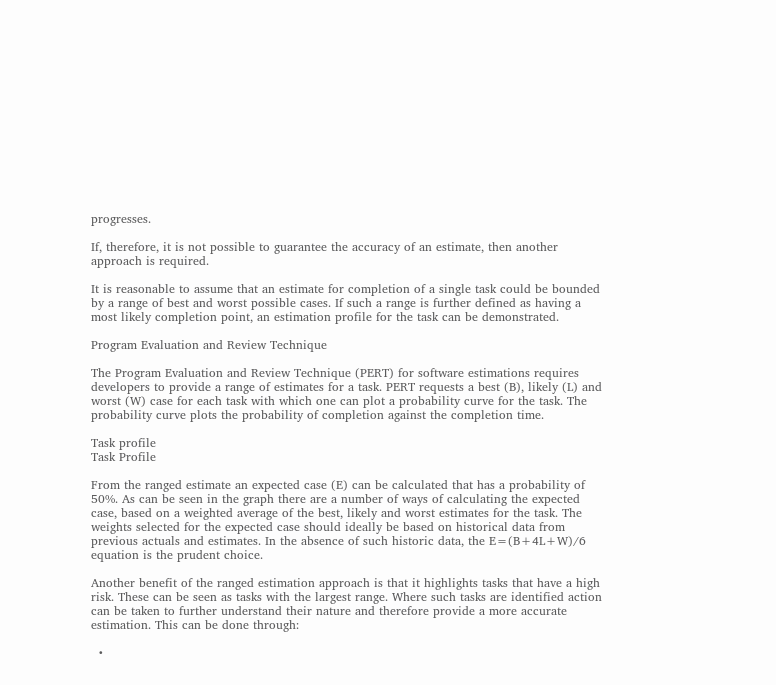progresses.

If, therefore, it is not possible to guarantee the accuracy of an estimate, then another approach is required.

It is reasonable to assume that an estimate for completion of a single task could be bounded by a range of best and worst possible cases. If such a range is further defined as having a most likely completion point, an estimation profile for the task can be demonstrated.

Program Evaluation and Review Technique

The Program Evaluation and Review Technique (PERT) for software estimations requires developers to provide a range of estimates for a task. PERT requests a best (B), likely (L) and worst (W) case for each task with which one can plot a probability curve for the task. The probability curve plots the probability of completion against the completion time.

Task profile
Task Profile

From the ranged estimate an expected case (E) can be calculated that has a probability of 50%. As can be seen in the graph there are a number of ways of calculating the expected case, based on a weighted average of the best, likely and worst estimates for the task. The weights selected for the expected case should ideally be based on historical data from previous actuals and estimates. In the absence of such historic data, the E=(B+4L+W)/6 equation is the prudent choice.

Another benefit of the ranged estimation approach is that it highlights tasks that have a high risk. These can be seen as tasks with the largest range. Where such tasks are identified action can be taken to further understand their nature and therefore provide a more accurate estimation. This can be done through:

  •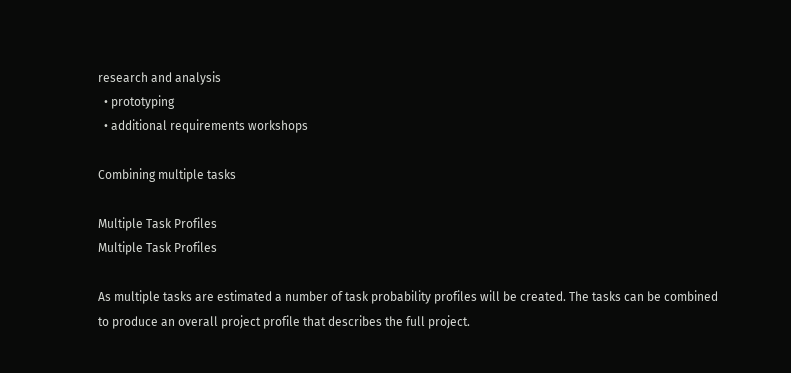research and analysis
  • prototyping
  • additional requirements workshops

Combining multiple tasks

Multiple Task Profiles
Multiple Task Profiles

As multiple tasks are estimated a number of task probability profiles will be created. The tasks can be combined to produce an overall project profile that describes the full project.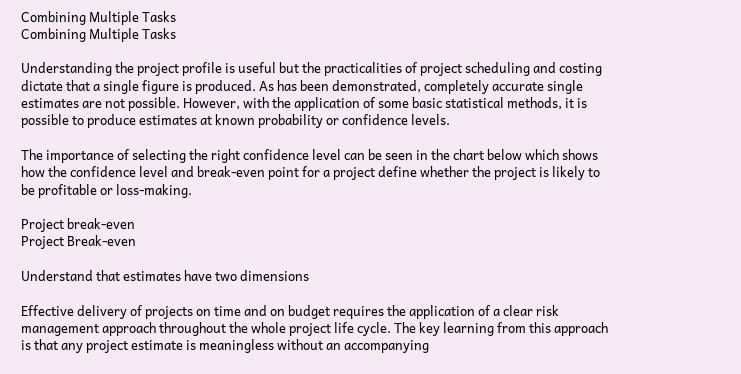Combining Multiple Tasks
Combining Multiple Tasks

Understanding the project profile is useful but the practicalities of project scheduling and costing dictate that a single figure is produced. As has been demonstrated, completely accurate single estimates are not possible. However, with the application of some basic statistical methods, it is possible to produce estimates at known probability or confidence levels.

The importance of selecting the right confidence level can be seen in the chart below which shows how the confidence level and break-even point for a project define whether the project is likely to be profitable or loss-making.

Project break-even
Project Break-even

Understand that estimates have two dimensions

Effective delivery of projects on time and on budget requires the application of a clear risk management approach throughout the whole project life cycle. The key learning from this approach is that any project estimate is meaningless without an accompanying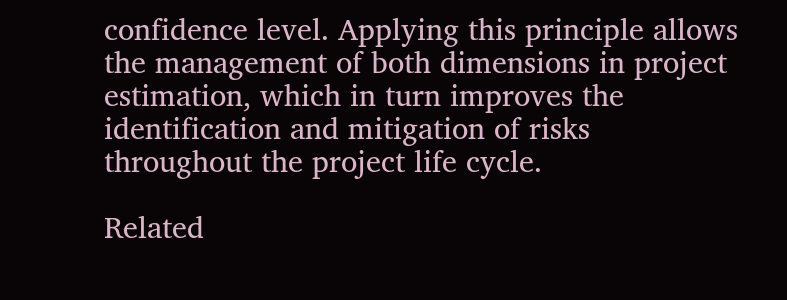confidence level. Applying this principle allows the management of both dimensions in project estimation, which in turn improves the identification and mitigation of risks throughout the project life cycle.

Related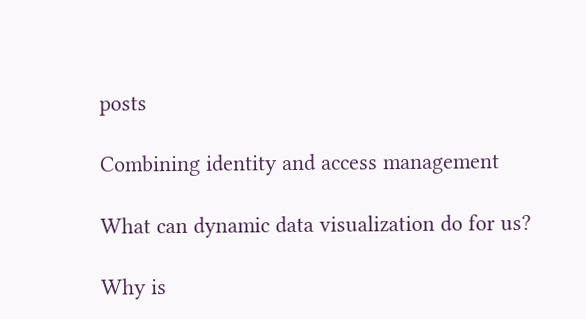posts

Combining identity and access management

What can dynamic data visualization do for us?

Why is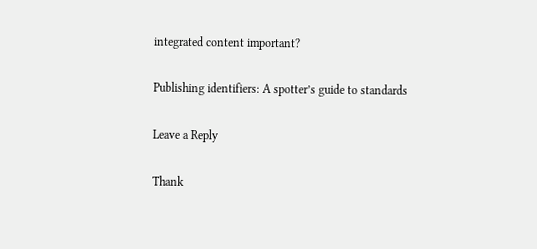integrated content important?

Publishing identifiers: A spotter’s guide to standards

Leave a Reply

Thank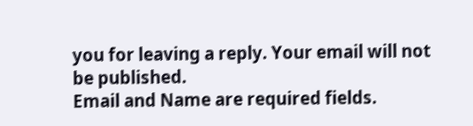you for leaving a reply. Your email will not be published.
Email and Name are required fields.